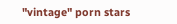"vintage" porn stars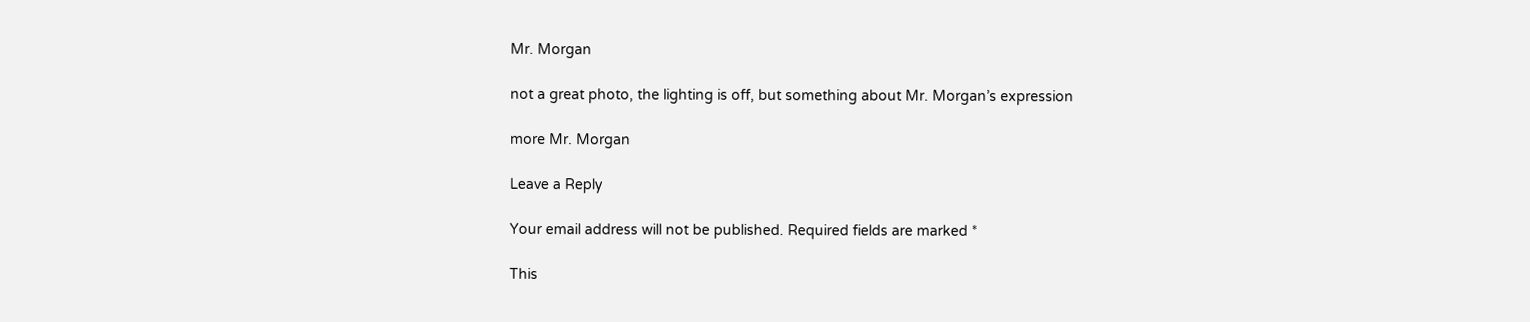Mr. Morgan

not a great photo, the lighting is off, but something about Mr. Morgan’s expression

more Mr. Morgan

Leave a Reply

Your email address will not be published. Required fields are marked *

This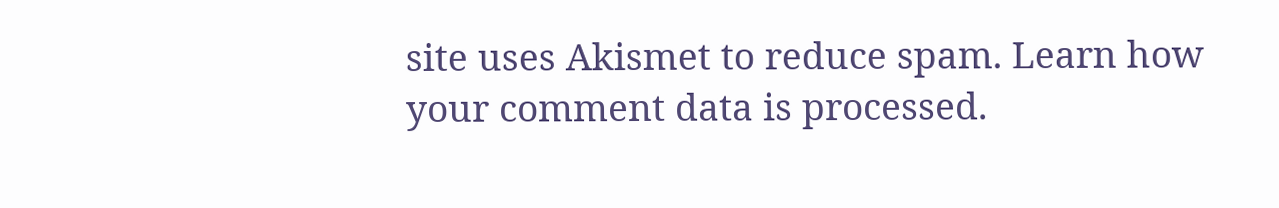site uses Akismet to reduce spam. Learn how your comment data is processed.